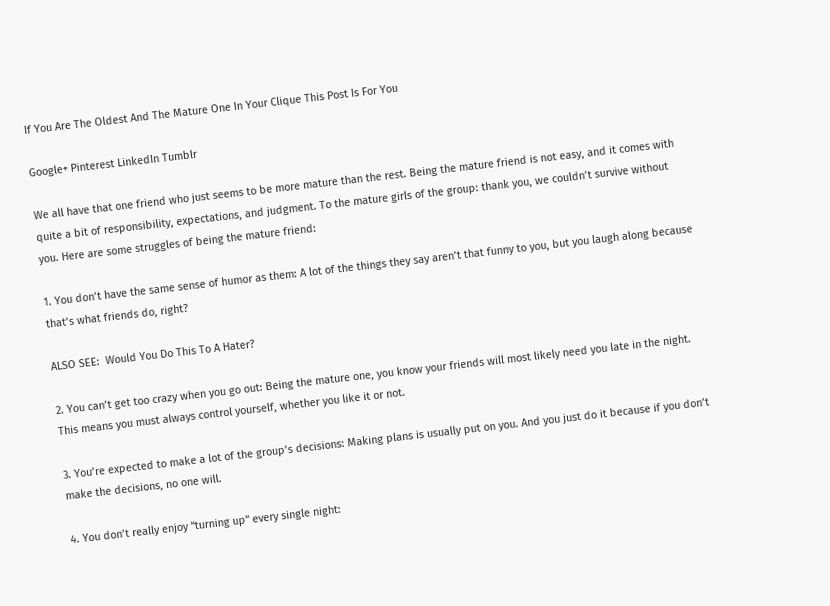If You Are The Oldest And The Mature One In Your Clique This Post Is For You

Google+ Pinterest LinkedIn Tumblr

We all have that one friend who just seems to be more mature than the rest. Being the mature friend is not easy, and it comes with quite a bit of responsibility, expectations, and judgment. To the mature girls of the group: thank you, we couldn’t survive without you. Here are some struggles of being the mature friend:

1. You don’t have the same sense of humor as them: A lot of the things they say aren’t that funny to you, but you laugh along because that’s what friends do, right?

ALSO SEE:  Would You Do This To A Hater?

2. You can’t get too crazy when you go out: Being the mature one, you know your friends will most likely need you late in the night. This means you must always control yourself, whether you like it or not.

3. You’re expected to make a lot of the group’s decisions: Making plans is usually put on you. And you just do it because if you don’t make the decisions, no one will.

4. You don’t really enjoy “turning up” every single night: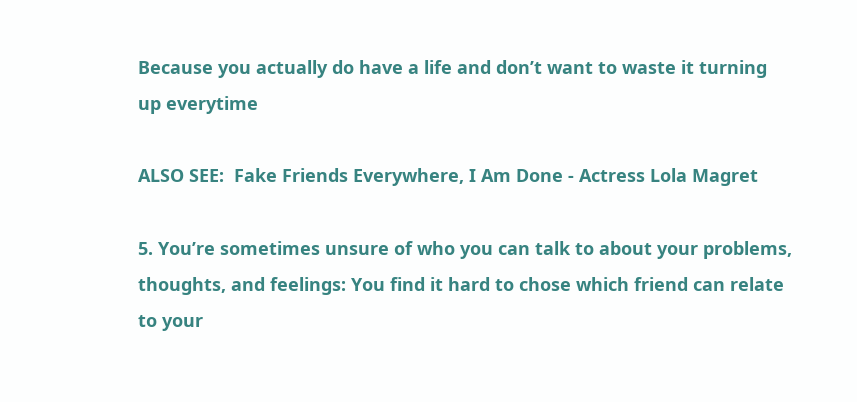Because you actually do have a life and don’t want to waste it turning up everytime

ALSO SEE:  Fake Friends Everywhere, I Am Done - Actress Lola Magret

5. You’re sometimes unsure of who you can talk to about your problems, thoughts, and feelings: You find it hard to chose which friend can relate to your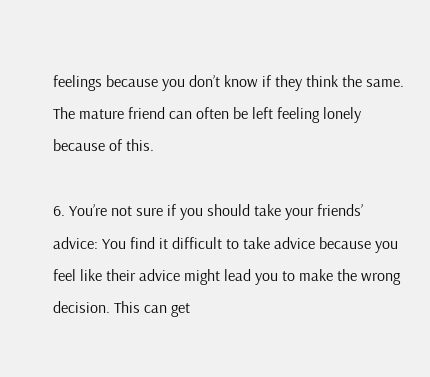feelings because you don’t know if they think the same. The mature friend can often be left feeling lonely because of this.

6. You’re not sure if you should take your friends’ advice: You find it difficult to take advice because you feel like their advice might lead you to make the wrong decision. This can get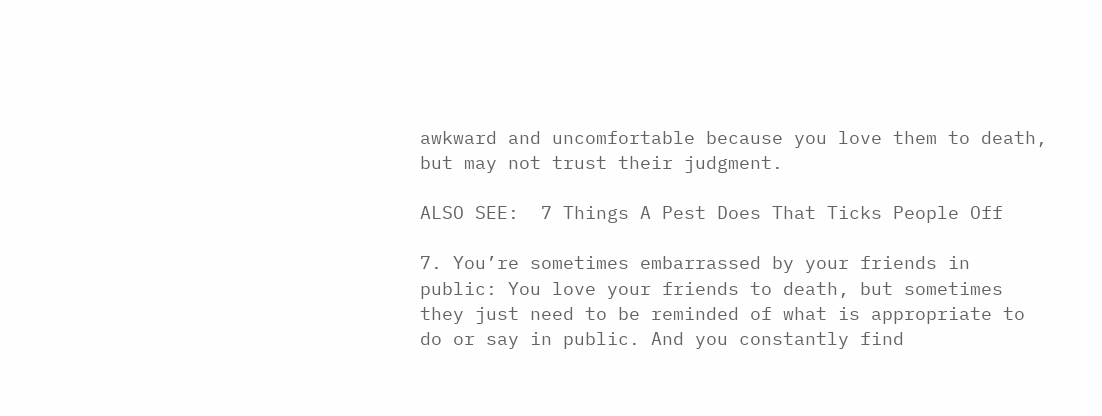awkward and uncomfortable because you love them to death, but may not trust their judgment.

ALSO SEE:  7 Things A Pest Does That Ticks People Off

7. You’re sometimes embarrassed by your friends in public: You love your friends to death, but sometimes they just need to be reminded of what is appropriate to do or say in public. And you constantly find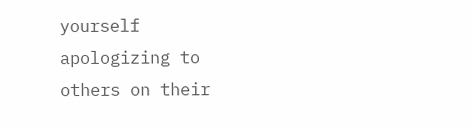yourself apologizing to others on their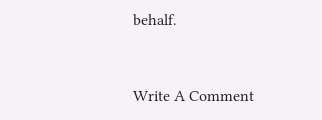behalf.


Write A Comment